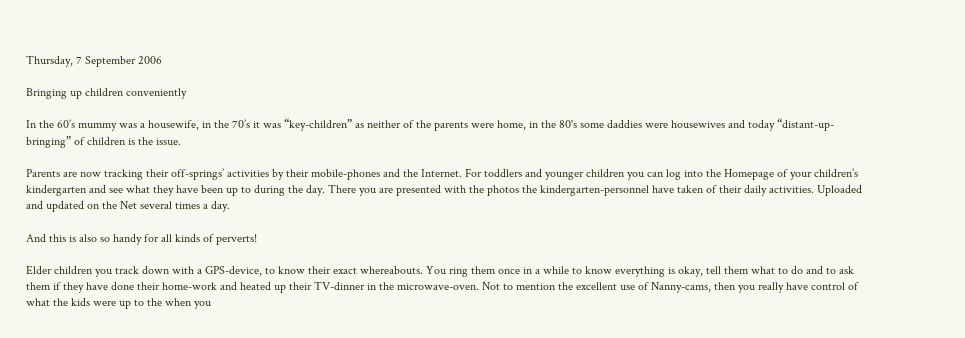Thursday, 7 September 2006

Bringing up children conveniently

In the 60’s mummy was a housewife, in the 70’s it was “key-children” as neither of the parents were home, in the 80's some daddies were housewives and today “distant-up-bringing” of children is the issue.

Parents are now tracking their off-springs’ activities by their mobile-phones and the Internet. For toddlers and younger children you can log into the Homepage of your children’s kindergarten and see what they have been up to during the day. There you are presented with the photos the kindergarten-personnel have taken of their daily activities. Uploaded and updated on the Net several times a day.

And this is also so handy for all kinds of perverts!

Elder children you track down with a GPS-device, to know their exact whereabouts. You ring them once in a while to know everything is okay, tell them what to do and to ask them if they have done their home-work and heated up their TV-dinner in the microwave-oven. Not to mention the excellent use of Nanny-cams, then you really have control of what the kids were up to the when you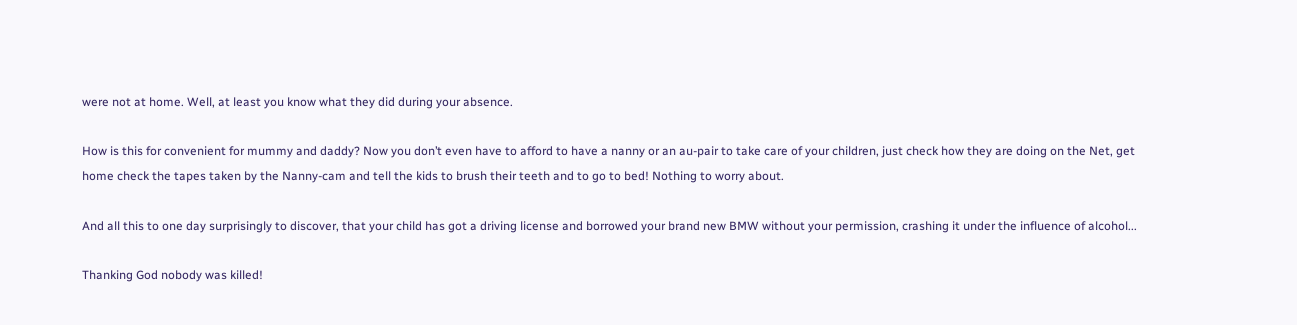were not at home. Well, at least you know what they did during your absence.

How is this for convenient for mummy and daddy? Now you don’t even have to afford to have a nanny or an au-pair to take care of your children, just check how they are doing on the Net, get home check the tapes taken by the Nanny-cam and tell the kids to brush their teeth and to go to bed! Nothing to worry about.

And all this to one day surprisingly to discover, that your child has got a driving license and borrowed your brand new BMW without your permission, crashing it under the influence of alcohol...

Thanking God nobody was killed!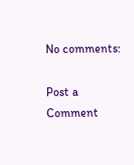No comments:

Post a Comment